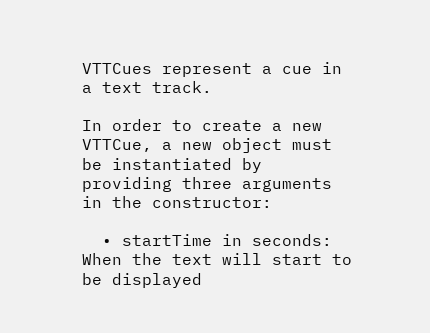VTTCues represent a cue in a text track.

In order to create a new VTTCue, a new object must be instantiated by providing three arguments in the constructor:

  • startTime in seconds: When the text will start to be displayed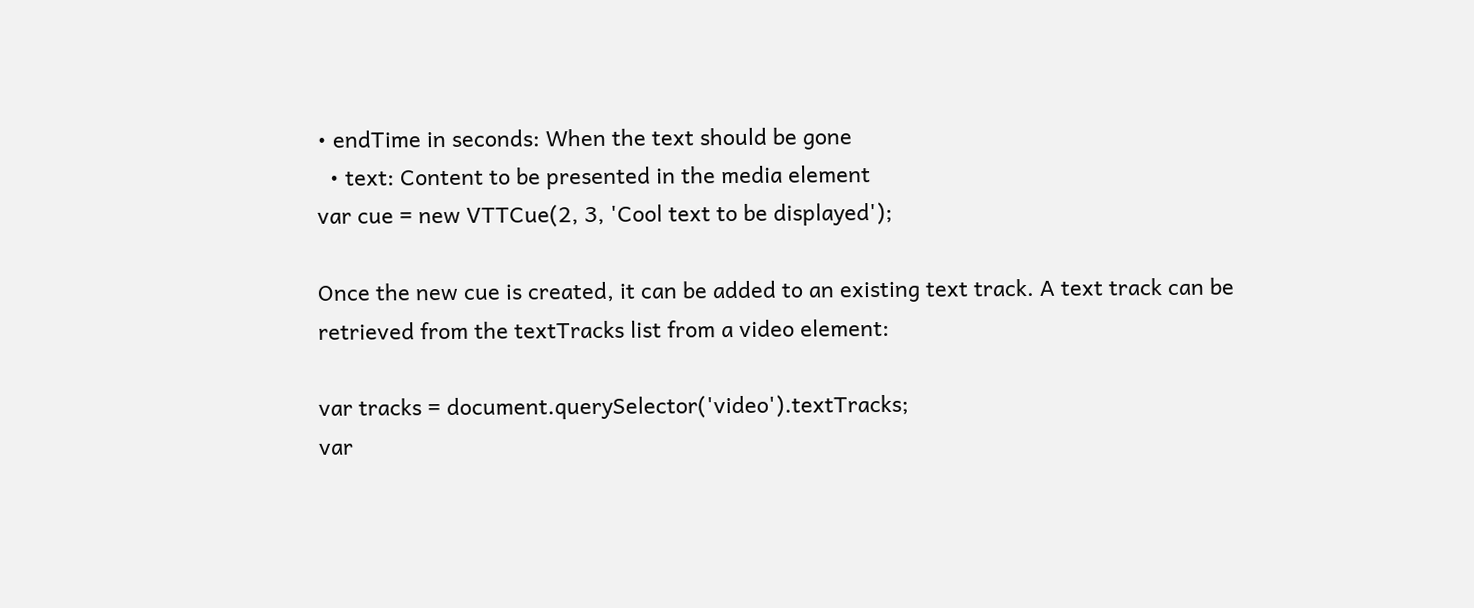• endTime in seconds: When the text should be gone
  • text: Content to be presented in the media element
var cue = new VTTCue(2, 3, 'Cool text to be displayed');

Once the new cue is created, it can be added to an existing text track. A text track can be retrieved from the textTracks list from a video element:

var tracks = document.querySelector('video').textTracks;
var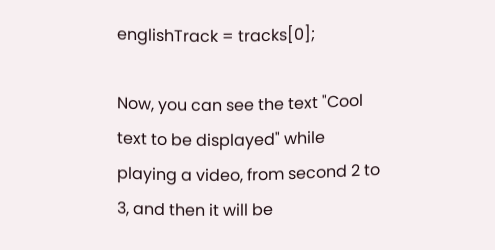englishTrack = tracks[0];

Now, you can see the text "Cool text to be displayed" while playing a video, from second 2 to 3, and then it will be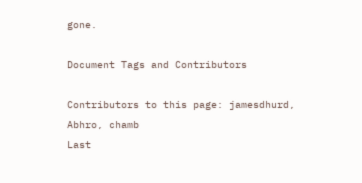gone.

Document Tags and Contributors

Contributors to this page: jamesdhurd, Abhro, chamb
Last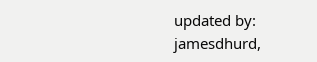updated by: jamesdhurd,